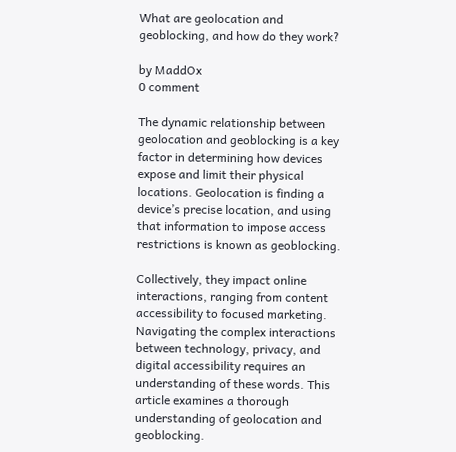What are geolocation and geoblocking, and how do they work?

by MaddOx
0 comment

The dynamic relationship between geolocation and geoblocking is a key factor in determining how devices expose and limit their physical locations. Geolocation is finding a device’s precise location, and using that information to impose access restrictions is known as geoblocking.

Collectively, they impact online interactions, ranging from content accessibility to focused marketing. Navigating the complex interactions between technology, privacy, and digital accessibility requires an understanding of these words. This article examines a thorough understanding of geolocation and geoblocking.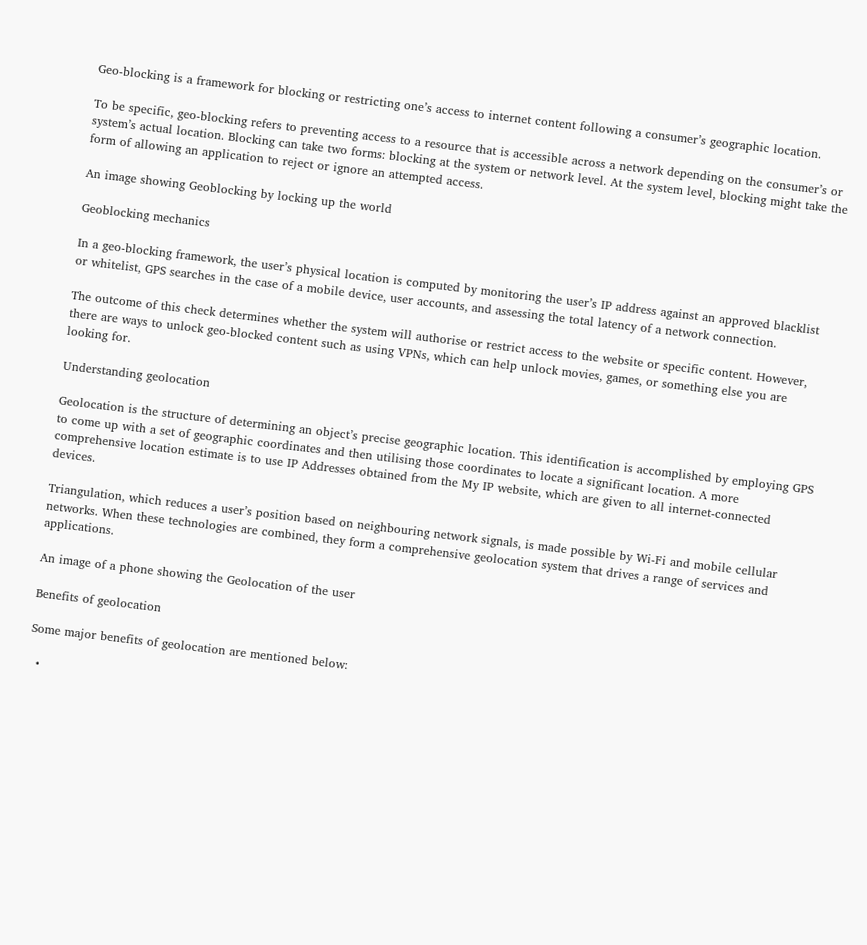Geo-blocking is a framework for blocking or restricting one’s access to internet content following a consumer’s geographic location.

To be specific, geo-blocking refers to preventing access to a resource that is accessible across a network depending on the consumer’s or system’s actual location. Blocking can take two forms: blocking at the system or network level. At the system level, blocking might take the form of allowing an application to reject or ignore an attempted access.

An image showing Geoblocking by locking up the world

Geoblocking mechanics

In a geo-blocking framework, the user’s physical location is computed by monitoring the user’s IP address against an approved blacklist or whitelist, GPS searches in the case of a mobile device, user accounts, and assessing the total latency of a network connection.

The outcome of this check determines whether the system will authorise or restrict access to the website or specific content. However, there are ways to unlock geo-blocked content such as using VPNs, which can help unlock movies, games, or something else you are looking for.

Understanding geolocation

Geolocation is the structure of determining an object’s precise geographic location. This identification is accomplished by employing GPS to come up with a set of geographic coordinates and then utilising those coordinates to locate a significant location. A more comprehensive location estimate is to use IP Addresses obtained from the My IP website, which are given to all internet-connected devices.

Triangulation, which reduces a user’s position based on neighbouring network signals, is made possible by Wi-Fi and mobile cellular networks. When these technologies are combined, they form a comprehensive geolocation system that drives a range of services and applications.

An image of a phone showing the Geolocation of the user

Benefits of geolocation

Some major benefits of geolocation are mentioned below:

  •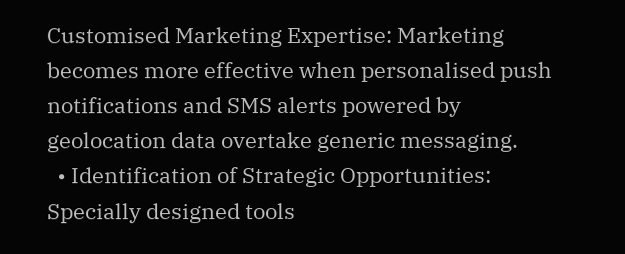Customised Marketing Expertise: Marketing becomes more effective when personalised push notifications and SMS alerts powered by geolocation data overtake generic messaging.
  • Identification of Strategic Opportunities: Specially designed tools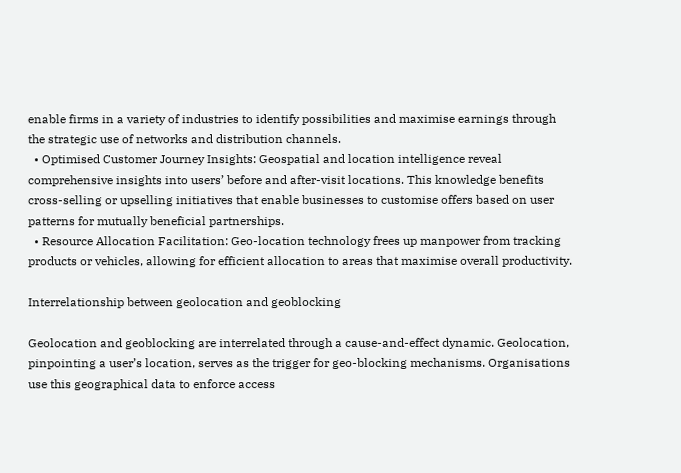enable firms in a variety of industries to identify possibilities and maximise earnings through the strategic use of networks and distribution channels.
  • Optimised Customer Journey Insights: Geospatial and location intelligence reveal comprehensive insights into users’ before and after-visit locations. This knowledge benefits cross-selling or upselling initiatives that enable businesses to customise offers based on user patterns for mutually beneficial partnerships.
  • Resource Allocation Facilitation: Geo-location technology frees up manpower from tracking products or vehicles, allowing for efficient allocation to areas that maximise overall productivity.

Interrelationship between geolocation and geoblocking

Geolocation and geoblocking are interrelated through a cause-and-effect dynamic. Geolocation, pinpointing a user’s location, serves as the trigger for geo-blocking mechanisms. Organisations use this geographical data to enforce access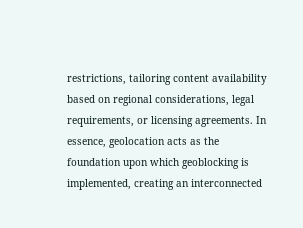restrictions, tailoring content availability based on regional considerations, legal requirements, or licensing agreements. In essence, geolocation acts as the foundation upon which geoblocking is implemented, creating an interconnected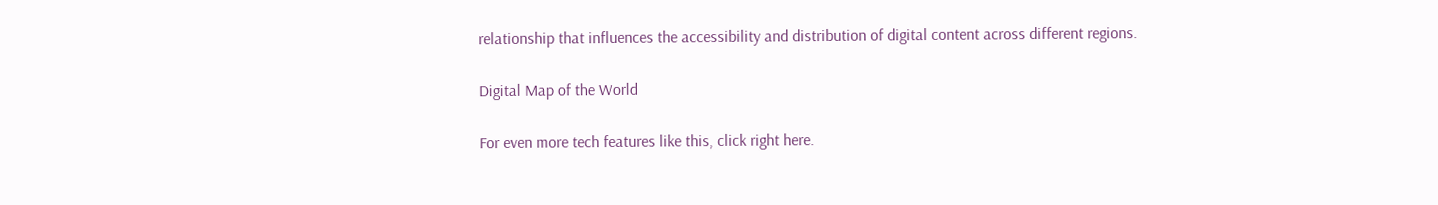relationship that influences the accessibility and distribution of digital content across different regions.

Digital Map of the World

For even more tech features like this, click right here.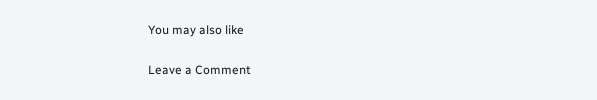You may also like

Leave a Comment